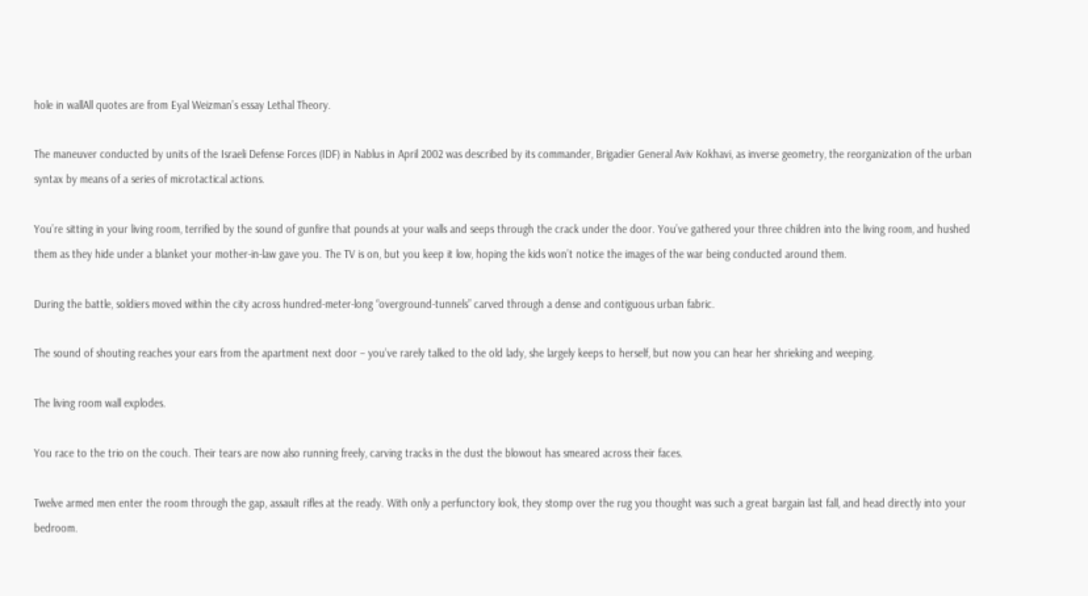hole in wallAll quotes are from Eyal Weizman’s essay Lethal Theory.

The maneuver conducted by units of the Israeli Defense Forces (IDF) in Nablus in April 2002 was described by its commander, Brigadier General Aviv Kokhavi, as inverse geometry, the reorganization of the urban syntax by means of a series of microtactical actions.

You’re sitting in your living room, terrified by the sound of gunfire that pounds at your walls and seeps through the crack under the door. You’ve gathered your three children into the living room, and hushed them as they hide under a blanket your mother-in-law gave you. The TV is on, but you keep it low, hoping the kids won’t notice the images of the war being conducted around them.

During the battle, soldiers moved within the city across hundred-meter-long “overground-tunnels” carved through a dense and contiguous urban fabric.

The sound of shouting reaches your ears from the apartment next door – you’ve rarely talked to the old lady, she largely keeps to herself, but now you can hear her shrieking and weeping.

The living room wall explodes.

You race to the trio on the couch. Their tears are now also running freely, carving tracks in the dust the blowout has smeared across their faces.

Twelve armed men enter the room through the gap, assault rifles at the ready. With only a perfunctory look, they stomp over the rug you thought was such a great bargain last fall, and head directly into your bedroom.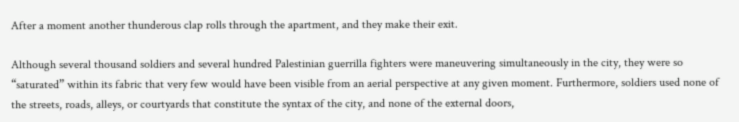After a moment another thunderous clap rolls through the apartment, and they make their exit.

Although several thousand soldiers and several hundred Palestinian guerrilla fighters were maneuvering simultaneously in the city, they were so “saturated” within its fabric that very few would have been visible from an aerial perspective at any given moment. Furthermore, soldiers used none of the streets, roads, alleys, or courtyards that constitute the syntax of the city, and none of the external doors,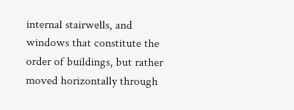internal stairwells, and windows that constitute the order of buildings, but rather moved horizontally through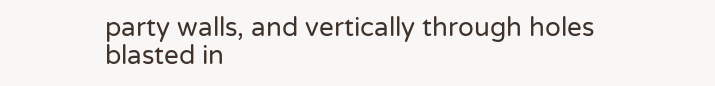party walls, and vertically through holes blasted in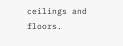ceilings and floors.